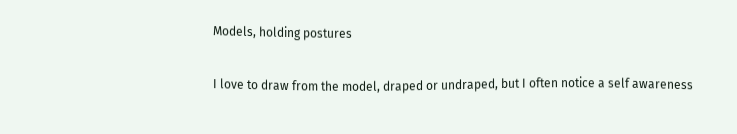Models, holding postures

I love to draw from the model, draped or undraped, but I often notice a self awareness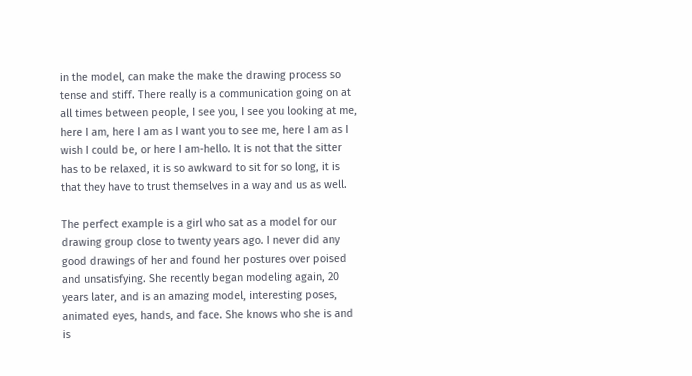in the model, can make the make the drawing process so tense and stiff. There really is a communication going on at all times between people, I see you, I see you looking at me, here I am, here I am as I want you to see me, here I am as I wish I could be, or here I am-hello. It is not that the sitter has to be relaxed, it is so awkward to sit for so long, it is that they have to trust themselves in a way and us as well.

The perfect example is a girl who sat as a model for our drawing group close to twenty years ago. I never did any good drawings of her and found her postures over poised and unsatisfying. She recently began modeling again, 20 years later, and is an amazing model, interesting poses, animated eyes, hands, and face. She knows who she is and is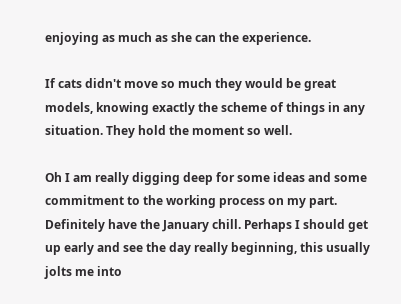enjoying as much as she can the experience.

If cats didn't move so much they would be great models, knowing exactly the scheme of things in any situation. They hold the moment so well.

Oh I am really digging deep for some ideas and some commitment to the working process on my part. Definitely have the January chill. Perhaps I should get up early and see the day really beginning, this usually jolts me into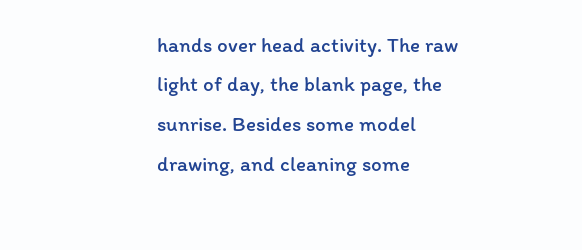hands over head activity. The raw light of day, the blank page, the sunrise. Besides some model drawing, and cleaning some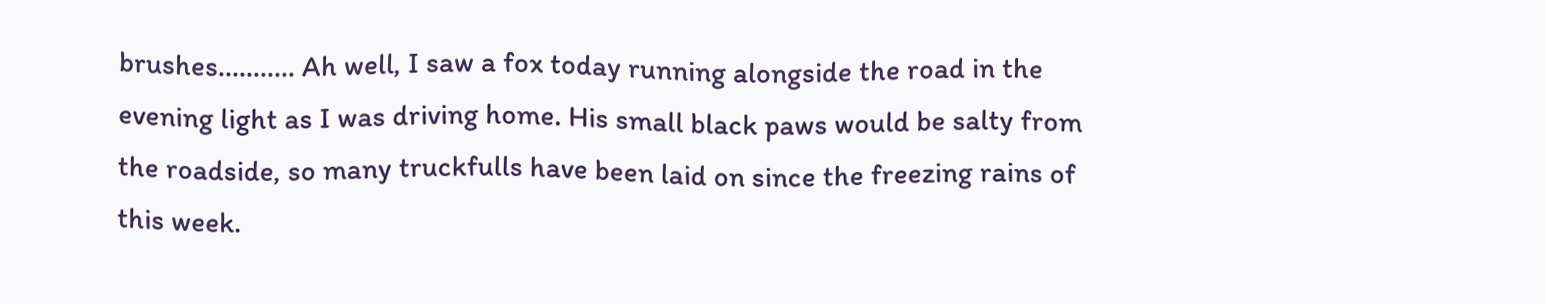brushes........... Ah well, I saw a fox today running alongside the road in the evening light as I was driving home. His small black paws would be salty from the roadside, so many truckfulls have been laid on since the freezing rains of this week.